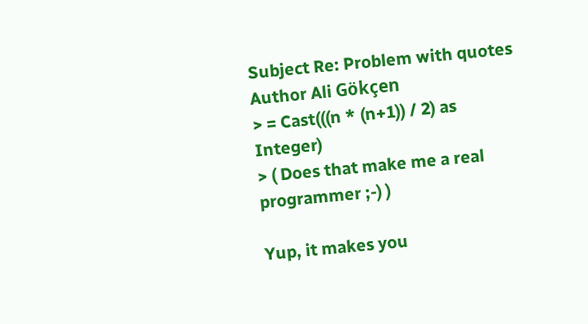Subject Re: Problem with quotes
Author Ali Gökçen
> = Cast(((n * (n+1)) / 2) as Integer)
> ( Does that make me a real programmer ;-) )

Yup, it makes you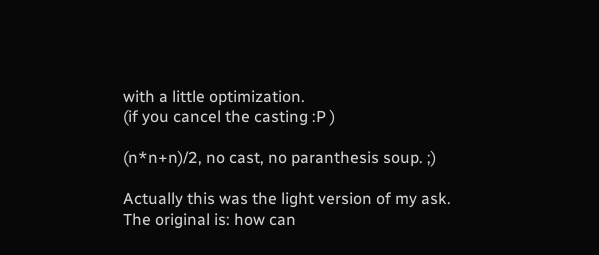with a little optimization.
(if you cancel the casting :P )

(n*n+n)/2, no cast, no paranthesis soup. ;)

Actually this was the light version of my ask.
The original is: how can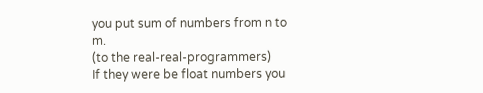you put sum of numbers from n to m.
(to the real-real-programmers)
If they were be float numbers you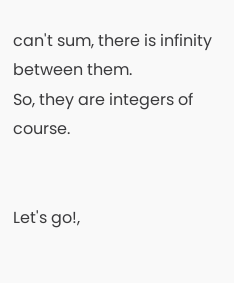can't sum, there is infinity
between them.
So, they are integers of course.


Let's go!,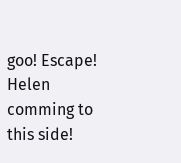goo! Escape! Helen comming to this side!